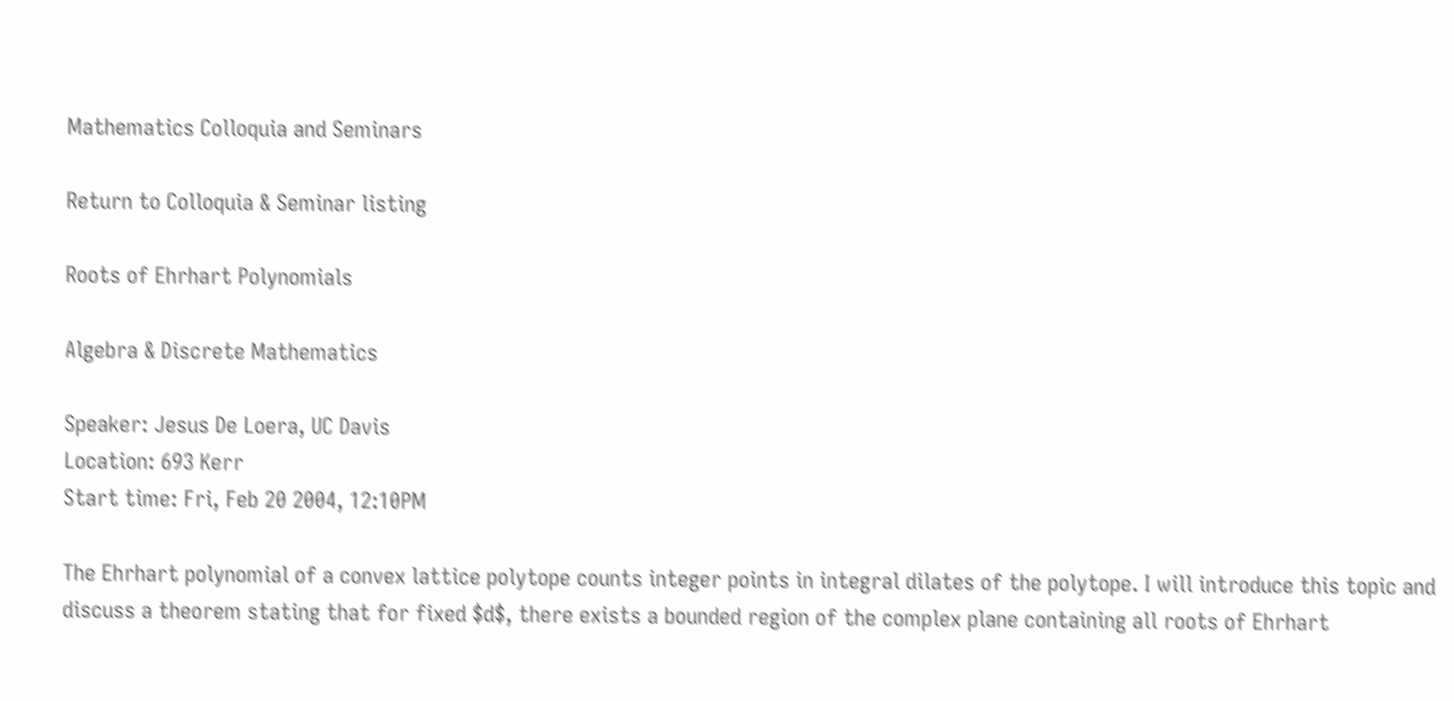Mathematics Colloquia and Seminars

Return to Colloquia & Seminar listing

Roots of Ehrhart Polynomials

Algebra & Discrete Mathematics

Speaker: Jesus De Loera, UC Davis
Location: 693 Kerr
Start time: Fri, Feb 20 2004, 12:10PM

The Ehrhart polynomial of a convex lattice polytope counts integer points in integral dilates of the polytope. I will introduce this topic and discuss a theorem stating that for fixed $d$, there exists a bounded region of the complex plane containing all roots of Ehrhart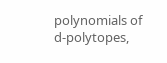polynomials of d-polytopes,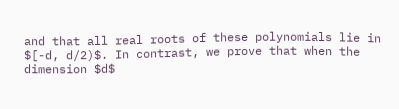and that all real roots of these polynomials lie in $[-d, d/2)$. In contrast, we prove that when the dimension $d$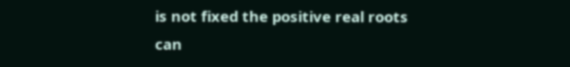is not fixed the positive real roots can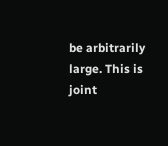be arbitrarily large. This is joint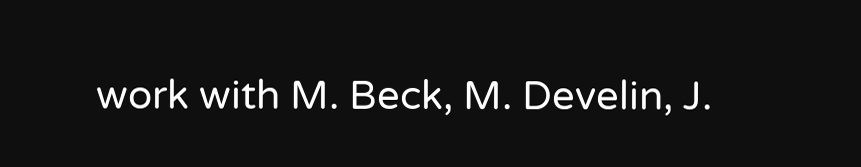work with M. Beck, M. Develin, J.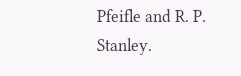Pfeifle and R. P. Stanley.